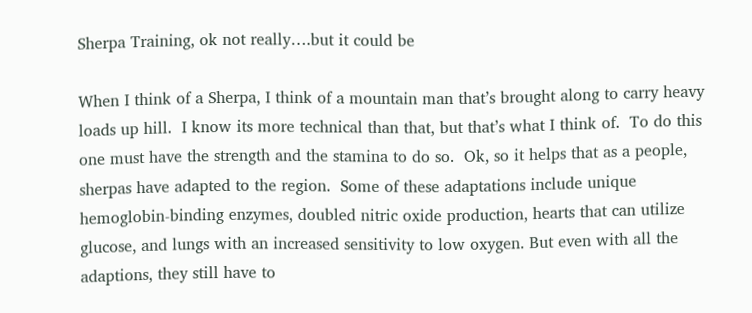Sherpa Training, ok not really….but it could be

When I think of a Sherpa, I think of a mountain man that’s brought along to carry heavy loads up hill.  I know its more technical than that, but that’s what I think of.  To do this one must have the strength and the stamina to do so.  Ok, so it helps that as a people, sherpas have adapted to the region.  Some of these adaptations include unique hemoglobin-binding enzymes, doubled nitric oxide production, hearts that can utilize glucose, and lungs with an increased sensitivity to low oxygen. But even with all the adaptions, they still have to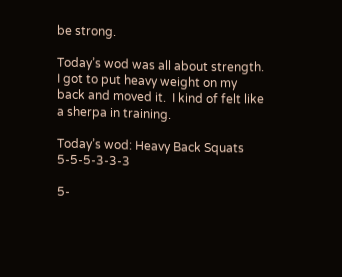be strong.

Today’s wod was all about strength.  I got to put heavy weight on my back and moved it.  I kind of felt like a sherpa in training.

Today’s wod: Heavy Back Squats 5-5-5-3-3-3

5-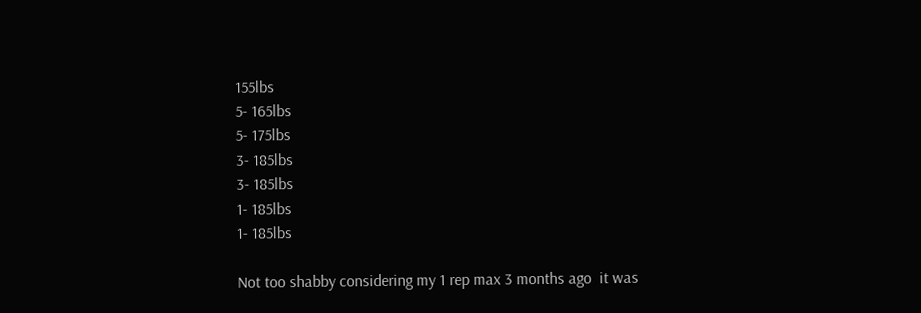155lbs
5- 165lbs
5- 175lbs
3- 185lbs
3- 185lbs
1- 185lbs
1- 185lbs

Not too shabby considering my 1 rep max 3 months ago  it was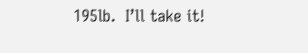195lb.  I’ll take it!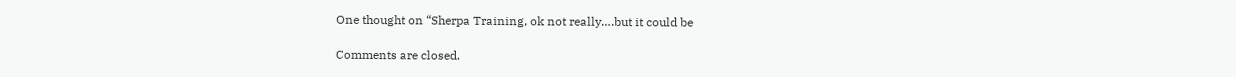One thought on “Sherpa Training, ok not really….but it could be

Comments are closed.